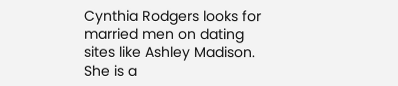Cynthia Rodgers looks for married men on dating sites like Ashley Madison. She is a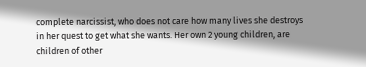complete narcissist, who does not care how many lives she destroys in her quest to get what she wants. Her own 2 young children, are children of other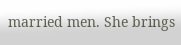married men. She brings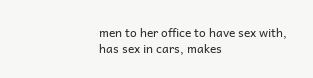men to her office to have sex with, has sex in cars, makes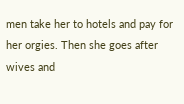men take her to hotels and pay for her orgies. Then she goes after wives and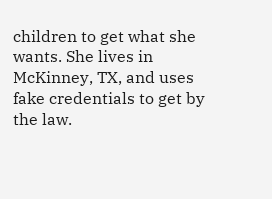children to get what she wants. She lives in McKinney, TX, and uses fake credentials to get by the law.